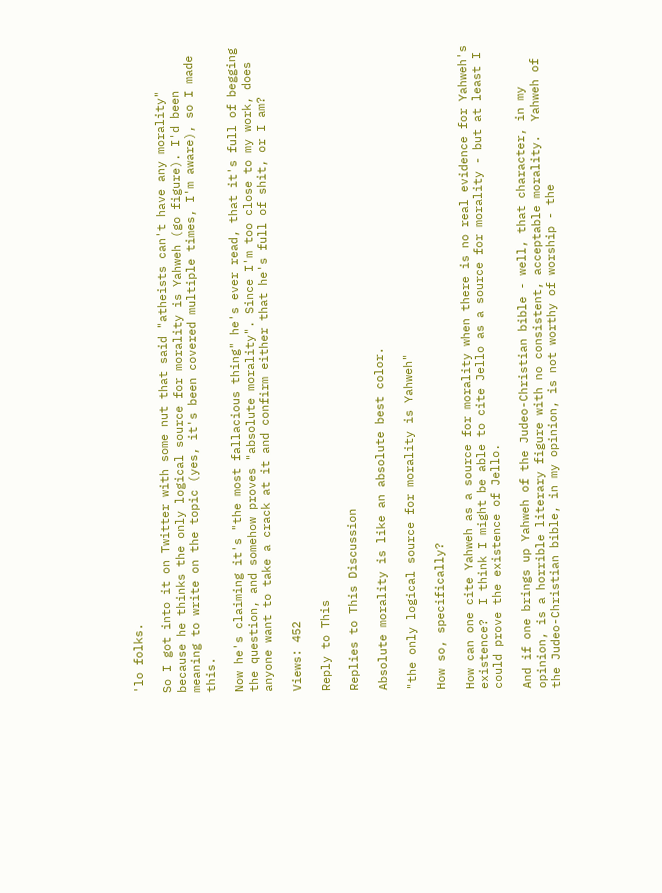'lo folks.

So I got into it on Twitter with some nut that said "atheists can't have any morality" because he thinks the only logical source for morality is Yahweh (go figure). I'd been meaning to write on the topic (yes, it's been covered multiple times, I'm aware), so I made this.

Now he's claiming it's "the most fallacious thing" he's ever read, that it's full of begging the question, and somehow proves "absolute morality". Since I'm too close to my work, does anyone want to take a crack at it and confirm either that he's full of shit, or I am?

Views: 452

Reply to This

Replies to This Discussion

Absolute morality is like an absolute best color.

"the only logical source for morality is Yahweh"

How so, specifically?

How can one cite Yahweh as a source for morality when there is no real evidence for Yahweh's existence?  I think I might be able to cite Jello as a source for morality - but at least I could prove the existence of Jello.

And if one brings up Yahweh of the Judeo-Christian bible - well, that character, in my opinion, is a horrible literary figure with no consistent, acceptable morality.  Yahweh of the Judeo-Christian bible, in my opinion, is not worthy of worship - the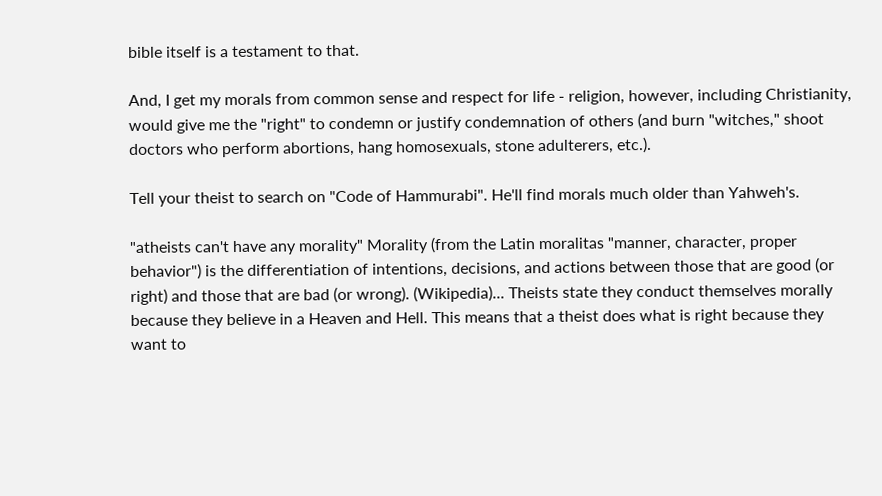bible itself is a testament to that.

And, I get my morals from common sense and respect for life - religion, however, including Christianity, would give me the "right" to condemn or justify condemnation of others (and burn "witches," shoot doctors who perform abortions, hang homosexuals, stone adulterers, etc.).

Tell your theist to search on "Code of Hammurabi". He'll find morals much older than Yahweh's.

"atheists can't have any morality" Morality (from the Latin moralitas "manner, character, proper behavior") is the differentiation of intentions, decisions, and actions between those that are good (or right) and those that are bad (or wrong). (Wikipedia)... Theists state they conduct themselves morally because they believe in a Heaven and Hell. This means that a theist does what is right because they want to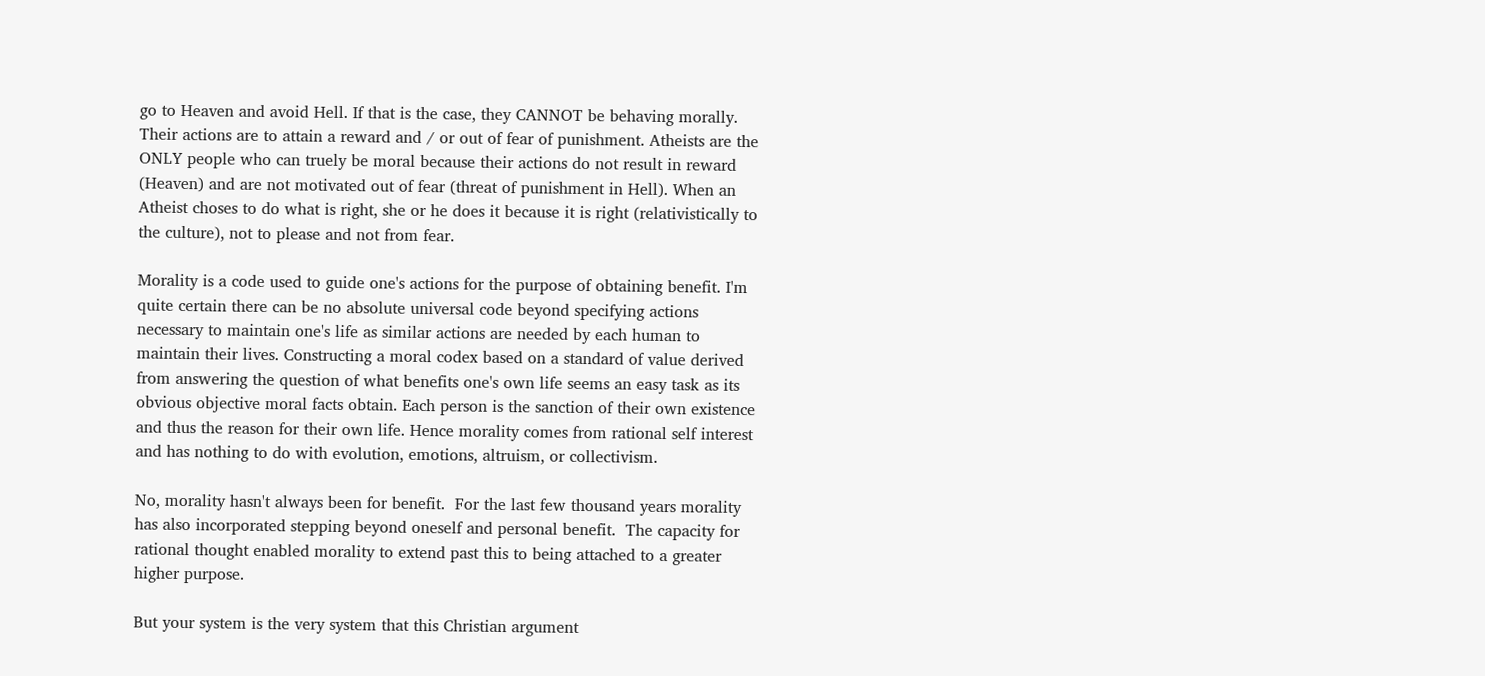go to Heaven and avoid Hell. If that is the case, they CANNOT be behaving morally. Their actions are to attain a reward and / or out of fear of punishment. Atheists are the ONLY people who can truely be moral because their actions do not result in reward (Heaven) and are not motivated out of fear (threat of punishment in Hell). When an Atheist choses to do what is right, she or he does it because it is right (relativistically to the culture), not to please and not from fear.

Morality is a code used to guide one's actions for the purpose of obtaining benefit. I'm quite certain there can be no absolute universal code beyond specifying actions necessary to maintain one's life as similar actions are needed by each human to maintain their lives. Constructing a moral codex based on a standard of value derived from answering the question of what benefits one's own life seems an easy task as its obvious objective moral facts obtain. Each person is the sanction of their own existence and thus the reason for their own life. Hence morality comes from rational self interest and has nothing to do with evolution, emotions, altruism, or collectivism.

No, morality hasn't always been for benefit.  For the last few thousand years morality has also incorporated stepping beyond oneself and personal benefit.  The capacity for rational thought enabled morality to extend past this to being attached to a greater higher purpose.

But your system is the very system that this Christian argument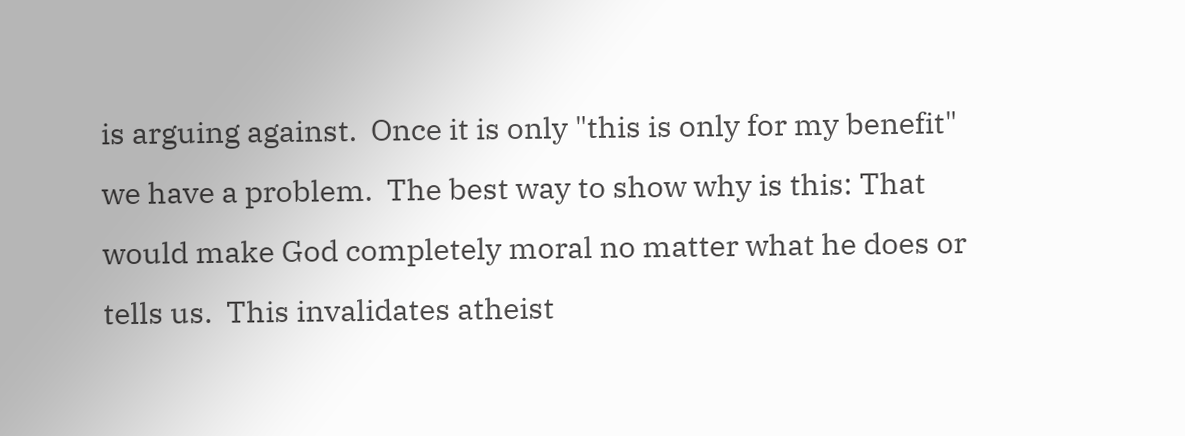is arguing against.  Once it is only "this is only for my benefit" we have a problem.  The best way to show why is this: That would make God completely moral no matter what he does or tells us.  This invalidates atheist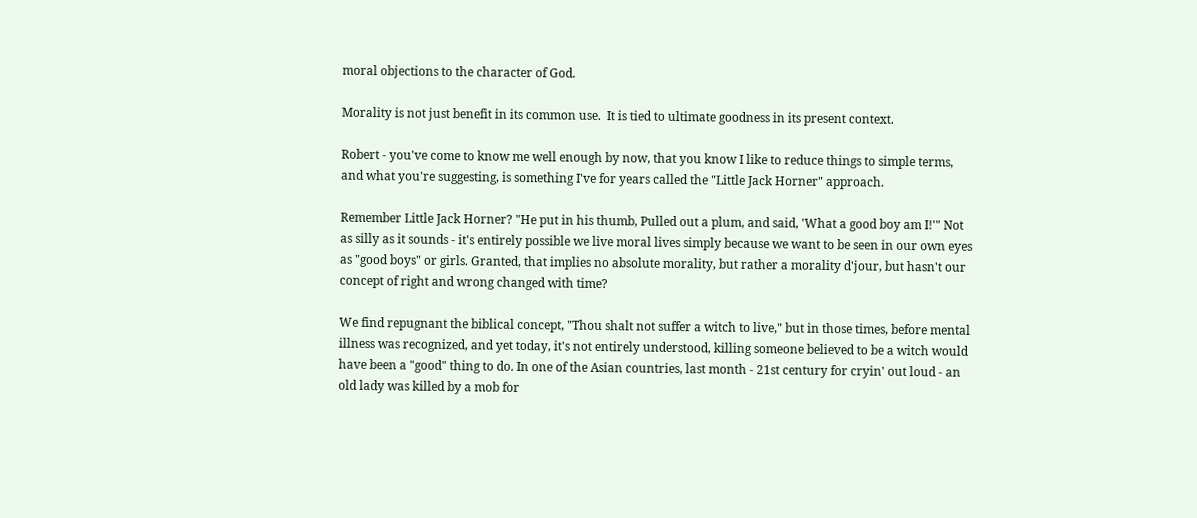moral objections to the character of God.

Morality is not just benefit in its common use.  It is tied to ultimate goodness in its present context.

Robert - you've come to know me well enough by now, that you know I like to reduce things to simple terms, and what you're suggesting, is something I've for years called the "Little Jack Horner" approach.

Remember Little Jack Horner? "He put in his thumb, Pulled out a plum, and said, 'What a good boy am I!'" Not as silly as it sounds - it's entirely possible we live moral lives simply because we want to be seen in our own eyes as "good boys" or girls. Granted, that implies no absolute morality, but rather a morality d'jour, but hasn't our concept of right and wrong changed with time?

We find repugnant the biblical concept, "Thou shalt not suffer a witch to live," but in those times, before mental illness was recognized, and yet today, it's not entirely understood, killing someone believed to be a witch would have been a "good" thing to do. In one of the Asian countries, last month - 21st century for cryin' out loud - an old lady was killed by a mob for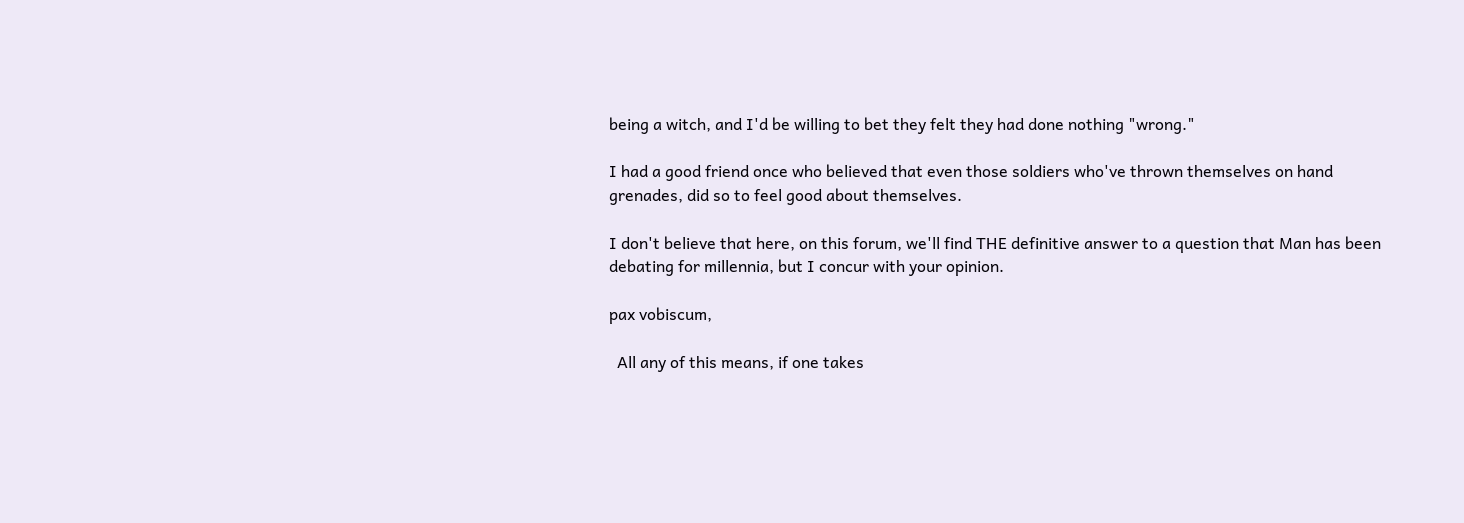being a witch, and I'd be willing to bet they felt they had done nothing "wrong."

I had a good friend once who believed that even those soldiers who've thrown themselves on hand grenades, did so to feel good about themselves.

I don't believe that here, on this forum, we'll find THE definitive answer to a question that Man has been debating for millennia, but I concur with your opinion.

pax vobiscum,

  All any of this means, if one takes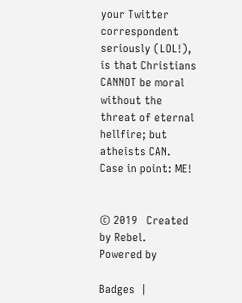your Twitter correspondent seriously (LOL!), is that Christians CANNOT be moral without the threat of eternal hellfire; but atheists CAN.  Case in point: ME!


© 2019   Created by Rebel.   Powered by

Badges  |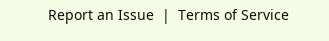Report an Issue  |  Terms of Service